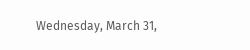Wednesday, March 31,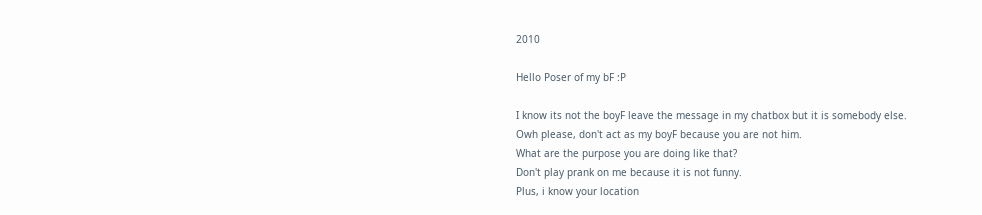2010

Hello Poser of my bF :P

I know its not the boyF leave the message in my chatbox but it is somebody else.
Owh please, don't act as my boyF because you are not him.
What are the purpose you are doing like that?
Don't play prank on me because it is not funny.
Plus, i know your location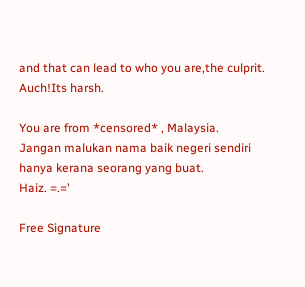and that can lead to who you are,the culprit.
Auch!Its harsh.

You are from *censored* , Malaysia.
Jangan malukan nama baik negeri sendiri hanya kerana seorang yang buat.
Haiz. =.='

Free Signature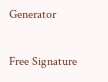Generator

Free Signature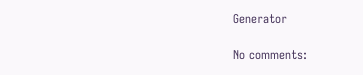Generator

No comments: